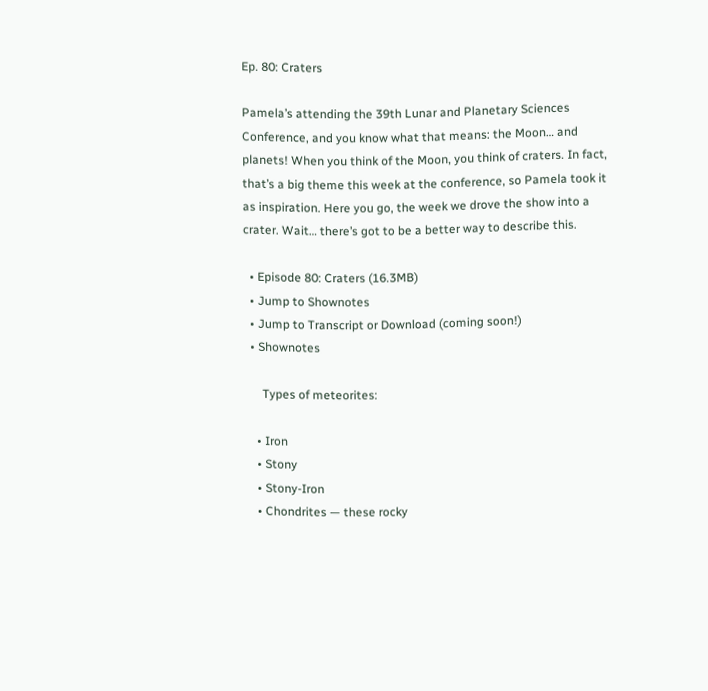Ep. 80: Craters

Pamela’s attending the 39th Lunar and Planetary Sciences Conference, and you know what that means: the Moon… and planets! When you think of the Moon, you think of craters. In fact, that’s a big theme this week at the conference, so Pamela took it as inspiration. Here you go, the week we drove the show into a crater. Wait… there’s got to be a better way to describe this.

  • Episode 80: Craters (16.3MB)
  • Jump to Shownotes
  • Jump to Transcript or Download (coming soon!)
  • Shownotes

      Types of meteorites:

    • Iron
    • Stony
    • Stony-Iron
    • Chondrites — these rocky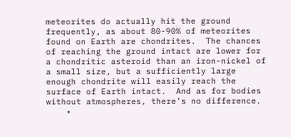meteorites do actually hit the ground frequently, as about 80-90% of meteorites found on Earth are chondrites.  The chances of reaching the ground intact are lower for a chondritic asteroid than an iron-nickel of a small size, but a sufficiently large enough chondrite will easily reach the surface of Earth intact.  And as for bodies without atmospheres, there’s no difference.
    •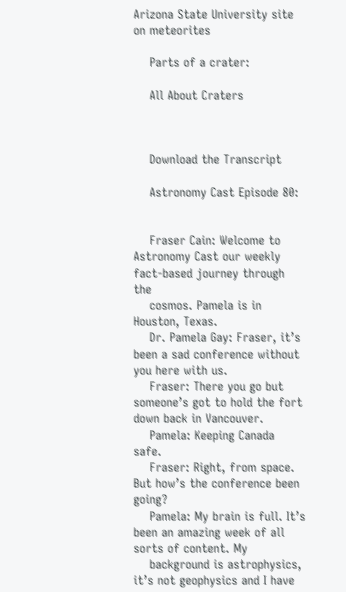Arizona State University site on meteorites

    Parts of a crater:

    All About Craters



    Download the Transcript

    Astronomy Cast Episode 80:


    Fraser Cain: Welcome to Astronomy Cast our weekly fact-based journey through the
    cosmos. Pamela is in Houston, Texas.
    Dr. Pamela Gay: Fraser, it’s been a sad conference without you here with us.
    Fraser: There you go but someone’s got to hold the fort down back in Vancouver.
    Pamela: Keeping Canada safe.
    Fraser: Right, from space. But how’s the conference been going?
    Pamela: My brain is full. It’s been an amazing week of all sorts of content. My
    background is astrophysics, it’s not geophysics and I have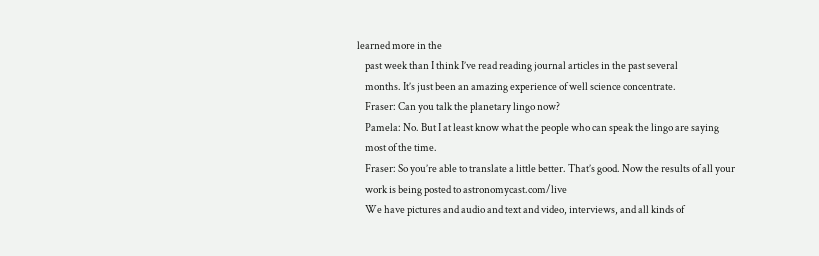learned more in the
    past week than I think I’ve read reading journal articles in the past several
    months. It’s just been an amazing experience of well science concentrate.
    Fraser: Can you talk the planetary lingo now?
    Pamela: No. But I at least know what the people who can speak the lingo are saying
    most of the time.
    Fraser: So you’re able to translate a little better. That’s good. Now the results of all your
    work is being posted to astronomycast.com/live
    We have pictures and audio and text and video, interviews, and all kinds of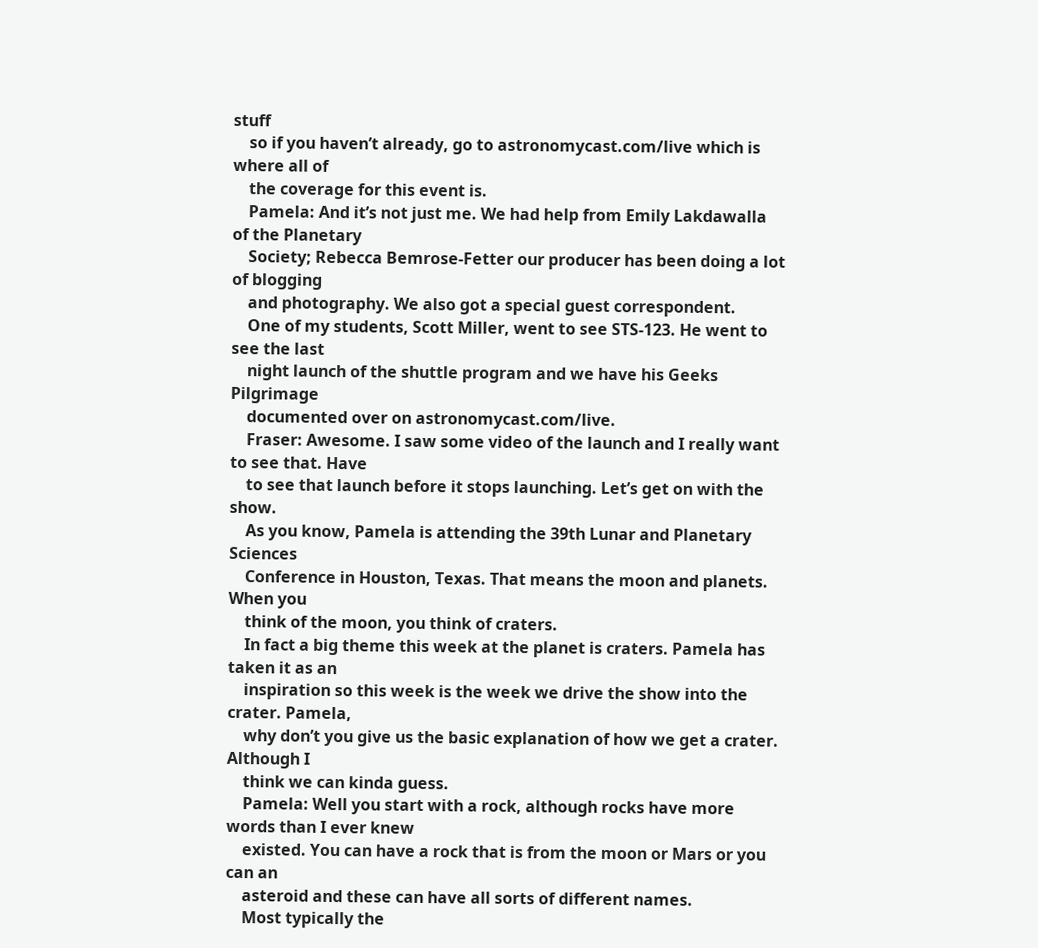stuff
    so if you haven’t already, go to astronomycast.com/live which is where all of
    the coverage for this event is.
    Pamela: And it’s not just me. We had help from Emily Lakdawalla of the Planetary
    Society; Rebecca Bemrose-Fetter our producer has been doing a lot of blogging
    and photography. We also got a special guest correspondent.
    One of my students, Scott Miller, went to see STS-123. He went to see the last
    night launch of the shuttle program and we have his Geeks Pilgrimage
    documented over on astronomycast.com/live.
    Fraser: Awesome. I saw some video of the launch and I really want to see that. Have
    to see that launch before it stops launching. Let’s get on with the show.
    As you know, Pamela is attending the 39th Lunar and Planetary Sciences
    Conference in Houston, Texas. That means the moon and planets. When you
    think of the moon, you think of craters.
    In fact a big theme this week at the planet is craters. Pamela has taken it as an
    inspiration so this week is the week we drive the show into the crater. Pamela,
    why don’t you give us the basic explanation of how we get a crater. Although I
    think we can kinda guess.
    Pamela: Well you start with a rock, although rocks have more words than I ever knew
    existed. You can have a rock that is from the moon or Mars or you can an
    asteroid and these can have all sorts of different names.
    Most typically the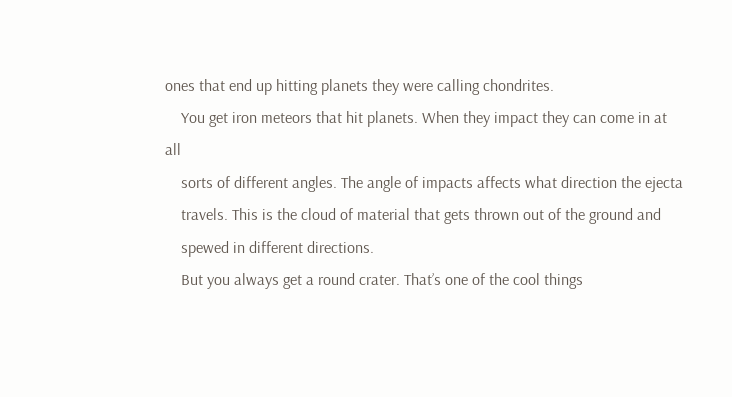ones that end up hitting planets they were calling chondrites.
    You get iron meteors that hit planets. When they impact they can come in at all
    sorts of different angles. The angle of impacts affects what direction the ejecta
    travels. This is the cloud of material that gets thrown out of the ground and
    spewed in different directions.
    But you always get a round crater. That’s one of the cool things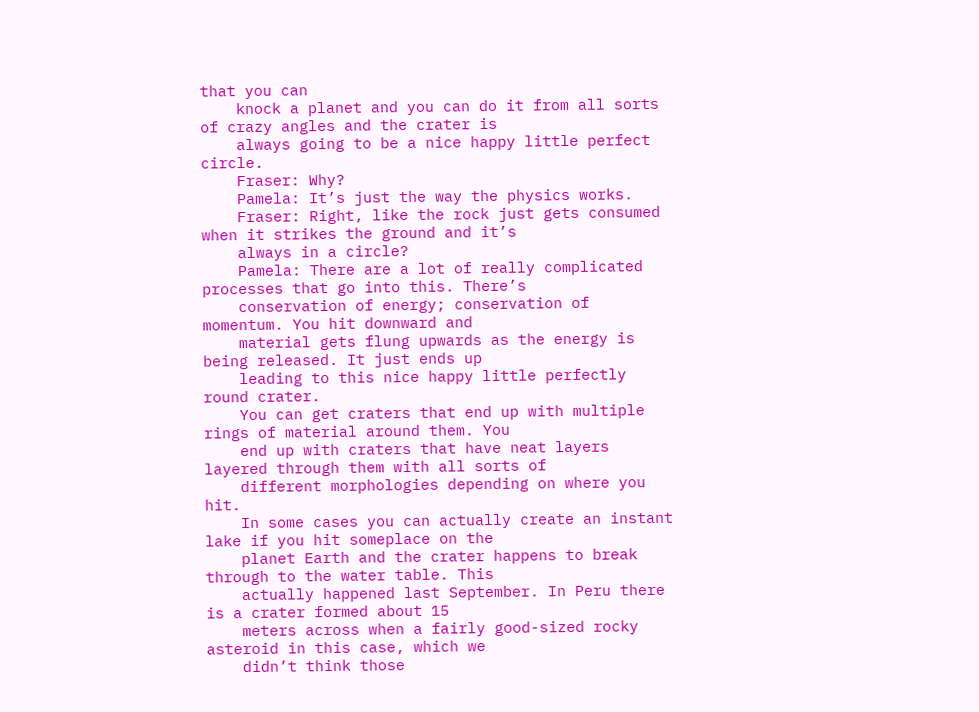that you can
    knock a planet and you can do it from all sorts of crazy angles and the crater is
    always going to be a nice happy little perfect circle.
    Fraser: Why?
    Pamela: It’s just the way the physics works.
    Fraser: Right, like the rock just gets consumed when it strikes the ground and it’s
    always in a circle?
    Pamela: There are a lot of really complicated processes that go into this. There’s
    conservation of energy; conservation of momentum. You hit downward and
    material gets flung upwards as the energy is being released. It just ends up
    leading to this nice happy little perfectly round crater.
    You can get craters that end up with multiple rings of material around them. You
    end up with craters that have neat layers layered through them with all sorts of
    different morphologies depending on where you hit.
    In some cases you can actually create an instant lake if you hit someplace on the
    planet Earth and the crater happens to break through to the water table. This
    actually happened last September. In Peru there is a crater formed about 15
    meters across when a fairly good-sized rocky asteroid in this case, which we
    didn’t think those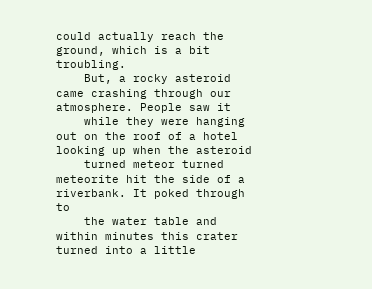could actually reach the ground, which is a bit troubling.
    But, a rocky asteroid came crashing through our atmosphere. People saw it
    while they were hanging out on the roof of a hotel looking up when the asteroid
    turned meteor turned meteorite hit the side of a riverbank. It poked through to
    the water table and within minutes this crater turned into a little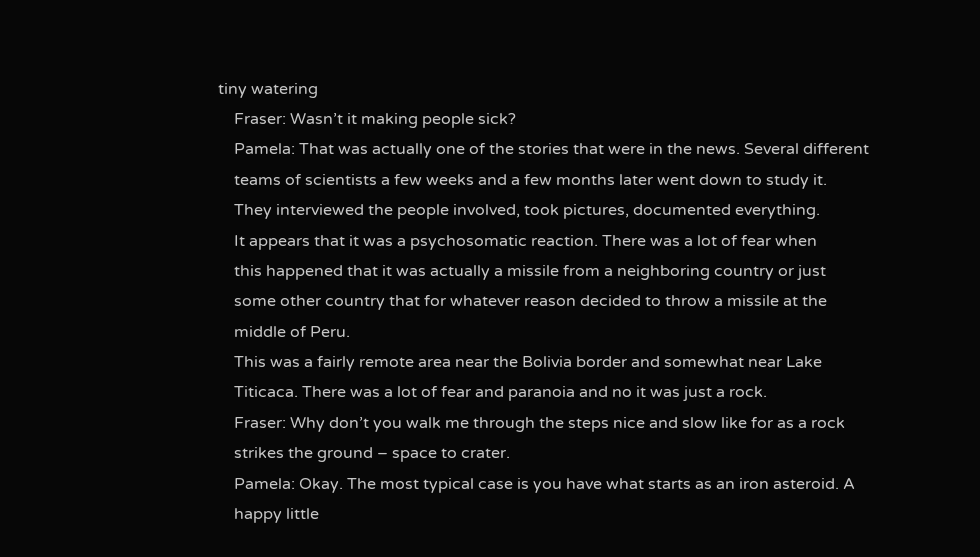tiny watering
    Fraser: Wasn’t it making people sick?
    Pamela: That was actually one of the stories that were in the news. Several different
    teams of scientists a few weeks and a few months later went down to study it.
    They interviewed the people involved, took pictures, documented everything.
    It appears that it was a psychosomatic reaction. There was a lot of fear when
    this happened that it was actually a missile from a neighboring country or just
    some other country that for whatever reason decided to throw a missile at the
    middle of Peru.
    This was a fairly remote area near the Bolivia border and somewhat near Lake
    Titicaca. There was a lot of fear and paranoia and no it was just a rock.
    Fraser: Why don’t you walk me through the steps nice and slow like for as a rock
    strikes the ground – space to crater.
    Pamela: Okay. The most typical case is you have what starts as an iron asteroid. A
    happy little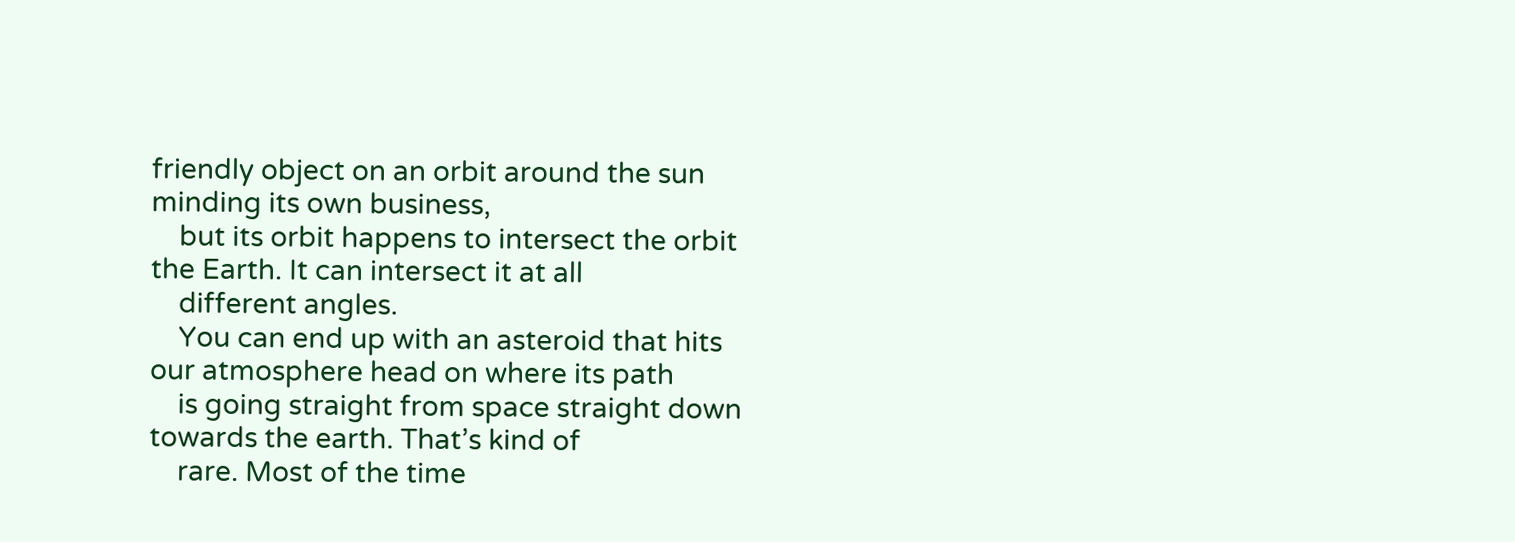friendly object on an orbit around the sun minding its own business,
    but its orbit happens to intersect the orbit the Earth. It can intersect it at all
    different angles.
    You can end up with an asteroid that hits our atmosphere head on where its path
    is going straight from space straight down towards the earth. That’s kind of
    rare. Most of the time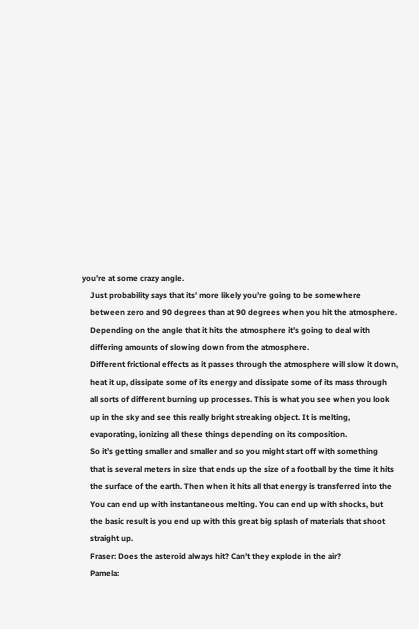you’re at some crazy angle.
    Just probability says that its’ more likely you’re going to be somewhere
    between zero and 90 degrees than at 90 degrees when you hit the atmosphere.
    Depending on the angle that it hits the atmosphere it’s going to deal with
    differing amounts of slowing down from the atmosphere.
    Different frictional effects as it passes through the atmosphere will slow it down,
    heat it up, dissipate some of its energy and dissipate some of its mass through
    all sorts of different burning up processes. This is what you see when you look
    up in the sky and see this really bright streaking object. It is melting,
    evaporating, ionizing all these things depending on its composition.
    So it’s getting smaller and smaller and so you might start off with something
    that is several meters in size that ends up the size of a football by the time it hits
    the surface of the earth. Then when it hits all that energy is transferred into the
    You can end up with instantaneous melting. You can end up with shocks, but
    the basic result is you end up with this great big splash of materials that shoot
    straight up.
    Fraser: Does the asteroid always hit? Can’t they explode in the air?
    Pamela: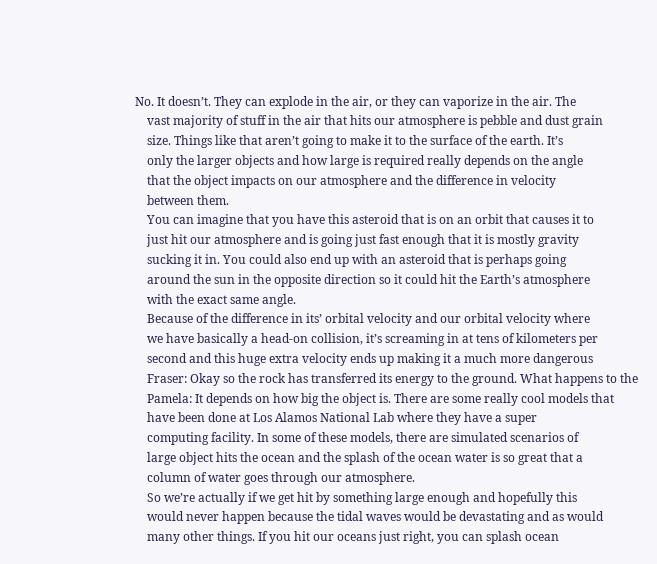No. It doesn’t. They can explode in the air, or they can vaporize in the air. The
    vast majority of stuff in the air that hits our atmosphere is pebble and dust grain
    size. Things like that aren’t going to make it to the surface of the earth. It’s
    only the larger objects and how large is required really depends on the angle
    that the object impacts on our atmosphere and the difference in velocity
    between them.
    You can imagine that you have this asteroid that is on an orbit that causes it to
    just hit our atmosphere and is going just fast enough that it is mostly gravity
    sucking it in. You could also end up with an asteroid that is perhaps going
    around the sun in the opposite direction so it could hit the Earth’s atmosphere
    with the exact same angle.
    Because of the difference in its’ orbital velocity and our orbital velocity where
    we have basically a head-on collision, it’s screaming in at tens of kilometers per
    second and this huge extra velocity ends up making it a much more dangerous
    Fraser: Okay so the rock has transferred its energy to the ground. What happens to the
    Pamela: It depends on how big the object is. There are some really cool models that
    have been done at Los Alamos National Lab where they have a super
    computing facility. In some of these models, there are simulated scenarios of
    large object hits the ocean and the splash of the ocean water is so great that a
    column of water goes through our atmosphere.
    So we’re actually if we get hit by something large enough and hopefully this
    would never happen because the tidal waves would be devastating and as would
    many other things. If you hit our oceans just right, you can splash ocean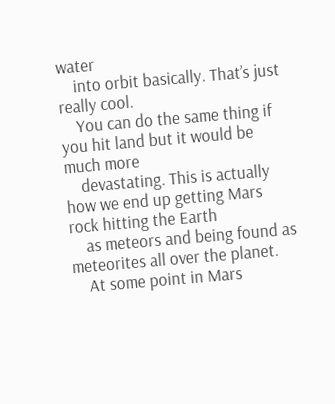water
    into orbit basically. That’s just really cool.
    You can do the same thing if you hit land but it would be much more
    devastating. This is actually how we end up getting Mars rock hitting the Earth
    as meteors and being found as meteorites all over the planet.
    At some point in Mars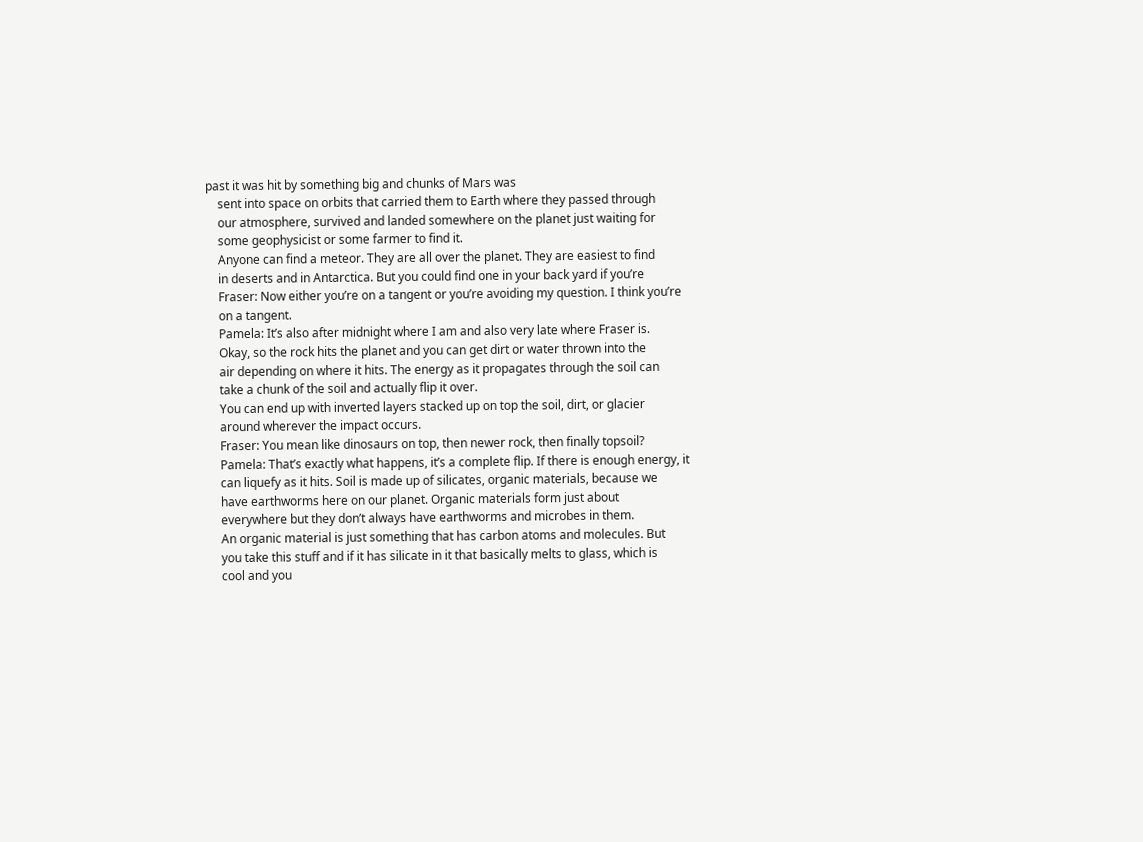past it was hit by something big and chunks of Mars was
    sent into space on orbits that carried them to Earth where they passed through
    our atmosphere, survived and landed somewhere on the planet just waiting for
    some geophysicist or some farmer to find it.
    Anyone can find a meteor. They are all over the planet. They are easiest to find
    in deserts and in Antarctica. But you could find one in your back yard if you’re
    Fraser: Now either you’re on a tangent or you’re avoiding my question. I think you’re
    on a tangent.
    Pamela: It’s also after midnight where I am and also very late where Fraser is.
    Okay, so the rock hits the planet and you can get dirt or water thrown into the
    air depending on where it hits. The energy as it propagates through the soil can
    take a chunk of the soil and actually flip it over.
    You can end up with inverted layers stacked up on top the soil, dirt, or glacier
    around wherever the impact occurs.
    Fraser: You mean like dinosaurs on top, then newer rock, then finally topsoil?
    Pamela: That’s exactly what happens, it’s a complete flip. If there is enough energy, it
    can liquefy as it hits. Soil is made up of silicates, organic materials, because we
    have earthworms here on our planet. Organic materials form just about
    everywhere but they don’t always have earthworms and microbes in them.
    An organic material is just something that has carbon atoms and molecules. But
    you take this stuff and if it has silicate in it that basically melts to glass, which is
    cool and you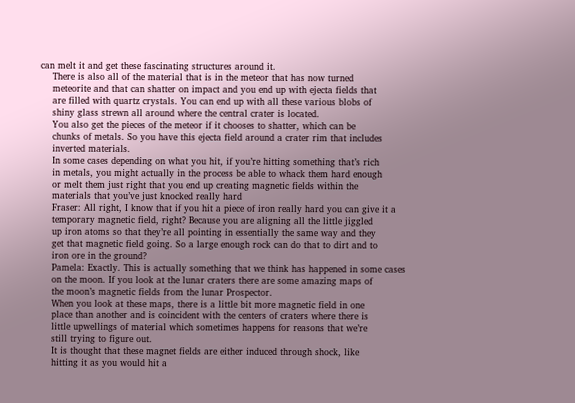can melt it and get these fascinating structures around it.
    There is also all of the material that is in the meteor that has now turned
    meteorite and that can shatter on impact and you end up with ejecta fields that
    are filled with quartz crystals. You can end up with all these various blobs of
    shiny glass strewn all around where the central crater is located.
    You also get the pieces of the meteor if it chooses to shatter, which can be
    chunks of metals. So you have this ejecta field around a crater rim that includes
    inverted materials.
    In some cases depending on what you hit, if you’re hitting something that’s rich
    in metals, you might actually in the process be able to whack them hard enough
    or melt them just right that you end up creating magnetic fields within the
    materials that you’ve just knocked really hard
    Fraser: All right, I know that if you hit a piece of iron really hard you can give it a
    temporary magnetic field, right? Because you are aligning all the little jiggled
    up iron atoms so that they’re all pointing in essentially the same way and they
    get that magnetic field going. So a large enough rock can do that to dirt and to
    iron ore in the ground?
    Pamela: Exactly. This is actually something that we think has happened in some cases
    on the moon. If you look at the lunar craters there are some amazing maps of
    the moon’s magnetic fields from the lunar Prospector.
    When you look at these maps, there is a little bit more magnetic field in one
    place than another and is coincident with the centers of craters where there is
    little upwellings of material which sometimes happens for reasons that we’re
    still trying to figure out.
    It is thought that these magnet fields are either induced through shock, like
    hitting it as you would hit a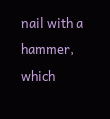nail with a hammer, which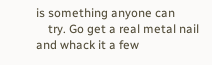is something anyone can
    try. Go get a real metal nail and whack it a few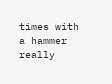times with a hammer really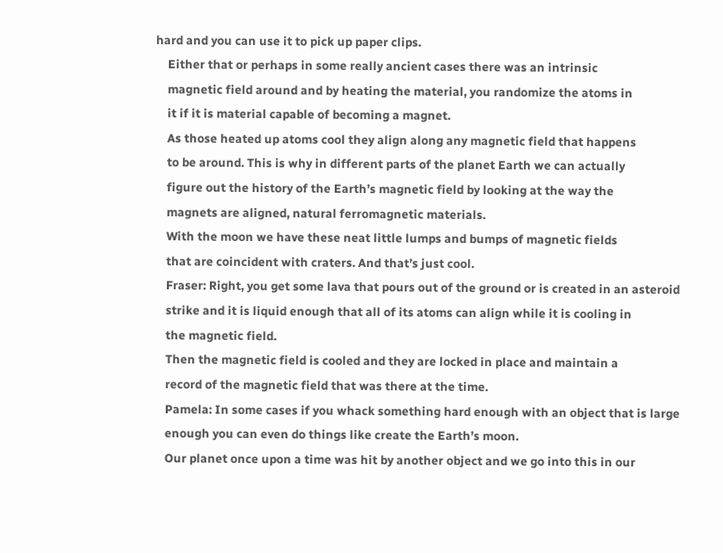hard and you can use it to pick up paper clips.
    Either that or perhaps in some really ancient cases there was an intrinsic
    magnetic field around and by heating the material, you randomize the atoms in
    it if it is material capable of becoming a magnet.
    As those heated up atoms cool they align along any magnetic field that happens
    to be around. This is why in different parts of the planet Earth we can actually
    figure out the history of the Earth’s magnetic field by looking at the way the
    magnets are aligned, natural ferromagnetic materials.
    With the moon we have these neat little lumps and bumps of magnetic fields
    that are coincident with craters. And that’s just cool.
    Fraser: Right, you get some lava that pours out of the ground or is created in an asteroid
    strike and it is liquid enough that all of its atoms can align while it is cooling in
    the magnetic field.
    Then the magnetic field is cooled and they are locked in place and maintain a
    record of the magnetic field that was there at the time.
    Pamela: In some cases if you whack something hard enough with an object that is large
    enough you can even do things like create the Earth’s moon.
    Our planet once upon a time was hit by another object and we go into this in our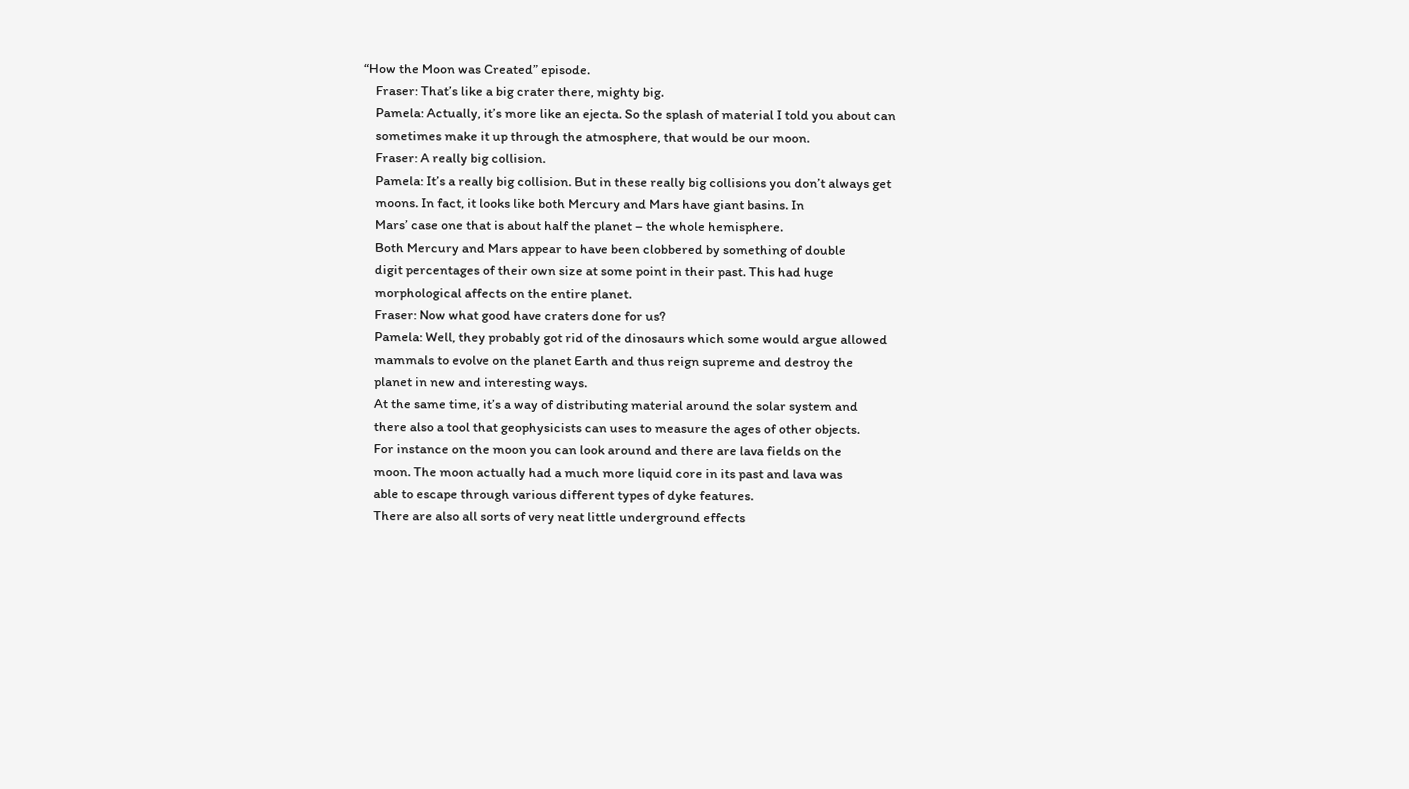“How the Moon was Created” episode.
    Fraser: That’s like a big crater there, mighty big.
    Pamela: Actually, it’s more like an ejecta. So the splash of material I told you about can
    sometimes make it up through the atmosphere, that would be our moon.
    Fraser: A really big collision.
    Pamela: It’s a really big collision. But in these really big collisions you don’t always get
    moons. In fact, it looks like both Mercury and Mars have giant basins. In
    Mars’ case one that is about half the planet – the whole hemisphere.
    Both Mercury and Mars appear to have been clobbered by something of double
    digit percentages of their own size at some point in their past. This had huge
    morphological affects on the entire planet.
    Fraser: Now what good have craters done for us?
    Pamela: Well, they probably got rid of the dinosaurs which some would argue allowed
    mammals to evolve on the planet Earth and thus reign supreme and destroy the
    planet in new and interesting ways.
    At the same time, it’s a way of distributing material around the solar system and
    there also a tool that geophysicists can uses to measure the ages of other objects.
    For instance on the moon you can look around and there are lava fields on the
    moon. The moon actually had a much more liquid core in its past and lava was
    able to escape through various different types of dyke features.
    There are also all sorts of very neat little underground effects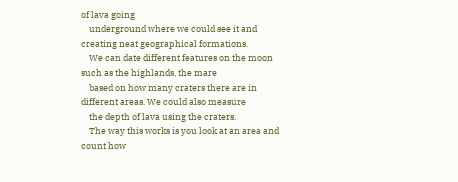of lava going
    underground where we could see it and creating neat geographical formations.
    We can date different features on the moon such as the highlands, the mare
    based on how many craters there are in different areas. We could also measure
    the depth of lava using the craters.
    The way this works is you look at an area and count how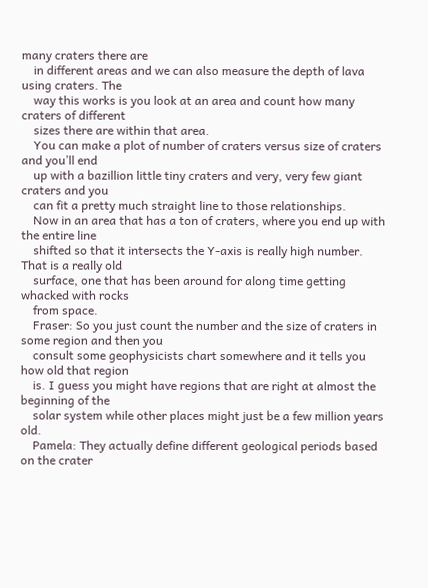many craters there are
    in different areas and we can also measure the depth of lava using craters. The
    way this works is you look at an area and count how many craters of different
    sizes there are within that area.
    You can make a plot of number of craters versus size of craters and you’ll end
    up with a bazillion little tiny craters and very, very few giant craters and you
    can fit a pretty much straight line to those relationships.
    Now in an area that has a ton of craters, where you end up with the entire line
    shifted so that it intersects the Y-axis is really high number. That is a really old
    surface, one that has been around for along time getting whacked with rocks
    from space.
    Fraser: So you just count the number and the size of craters in some region and then you
    consult some geophysicists chart somewhere and it tells you how old that region
    is. I guess you might have regions that are right at almost the beginning of the
    solar system while other places might just be a few million years old.
    Pamela: They actually define different geological periods based on the crater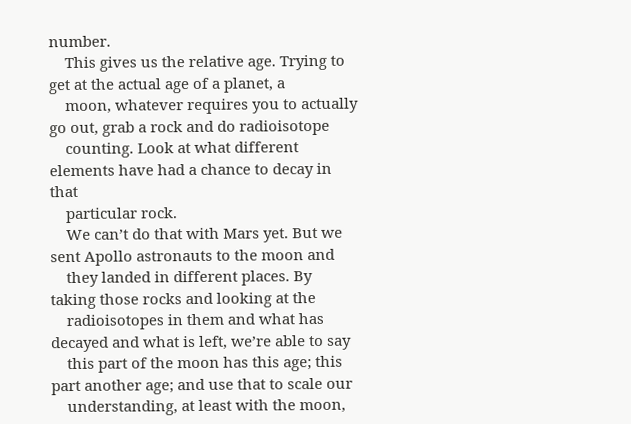number.
    This gives us the relative age. Trying to get at the actual age of a planet, a
    moon, whatever requires you to actually go out, grab a rock and do radioisotope
    counting. Look at what different elements have had a chance to decay in that
    particular rock.
    We can’t do that with Mars yet. But we sent Apollo astronauts to the moon and
    they landed in different places. By taking those rocks and looking at the
    radioisotopes in them and what has decayed and what is left, we’re able to say
    this part of the moon has this age; this part another age; and use that to scale our
    understanding, at least with the moon,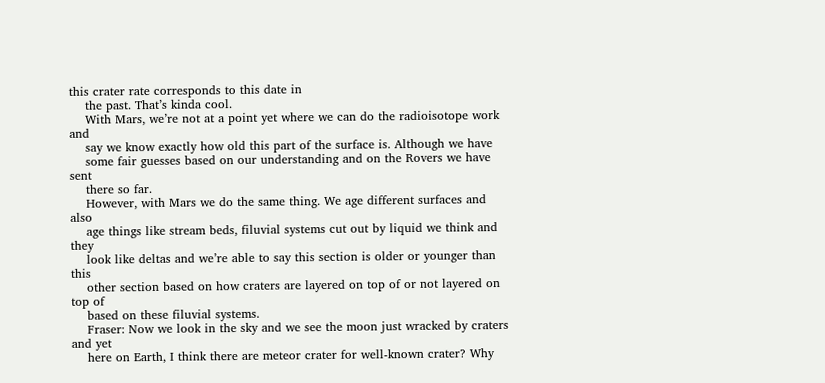this crater rate corresponds to this date in
    the past. That’s kinda cool.
    With Mars, we’re not at a point yet where we can do the radioisotope work and
    say we know exactly how old this part of the surface is. Although we have
    some fair guesses based on our understanding and on the Rovers we have sent
    there so far.
    However, with Mars we do the same thing. We age different surfaces and also
    age things like stream beds, filuvial systems cut out by liquid we think and they
    look like deltas and we’re able to say this section is older or younger than this
    other section based on how craters are layered on top of or not layered on top of
    based on these filuvial systems.
    Fraser: Now we look in the sky and we see the moon just wracked by craters and yet
    here on Earth, I think there are meteor crater for well-known crater? Why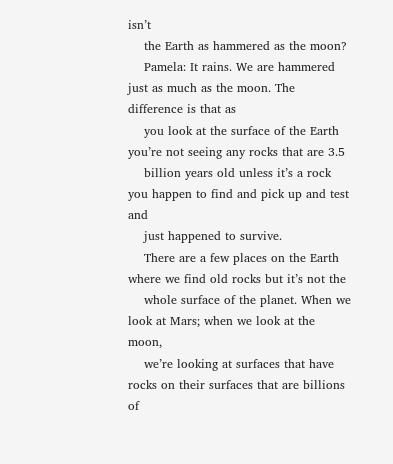isn’t
    the Earth as hammered as the moon?
    Pamela: It rains. We are hammered just as much as the moon. The difference is that as
    you look at the surface of the Earth you’re not seeing any rocks that are 3.5
    billion years old unless it’s a rock you happen to find and pick up and test and
    just happened to survive.
    There are a few places on the Earth where we find old rocks but it’s not the
    whole surface of the planet. When we look at Mars; when we look at the moon,
    we’re looking at surfaces that have rocks on their surfaces that are billions of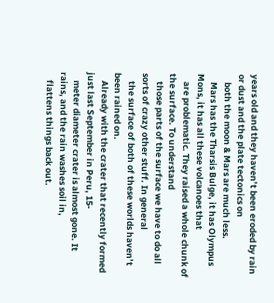years old and they haven’t been eroded by rain or dust and the plate tectonics on
    both the moon & Mars are much less.
    Mars has the Tharsis Bulge, it has Olympus Mons, it has all these volcanoes that
    are problematic. They raised a whole chunk of the surface. To understand
    those parts of the surface we have to do all sorts of crazy other stuff. In general
    the surface of both of these worlds haven’t been rained on.
    Already with the crater that recently formed just last September in Peru, 15-
    meter diameter crater is almost gone. It rains, and the rain washes soil in,
    flattens things back out.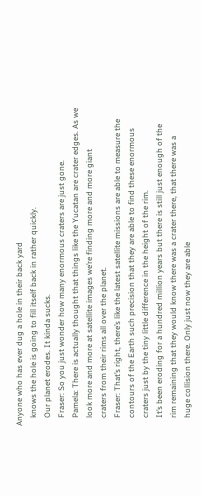Anyone who has ever dug a hole in their back yard
    knows the hole is going to fill itself back in rather quickly.
    Our planet erodes. It kinda sucks.
    Fraser: So you just wonder how many enormous craters are just gone.
    Pamela: There is actually thought that things like the Yucatan are crater edges. As we
    look more and more at satellite images we’re finding more and more giant
    craters from their rims all over the planet.
    Fraser: That’s right, there’s like the latest satellite missions are able to measure the
    contours of the Earth such precision that they are able to find these enormous
    craters just by the tiny little difference in the height of the rim.
    It’s been eroding for a hundred million years but there is still just enough of the
    rim remaining that they would know there was a crater there, that there was a
    huge collision there. Only just now they are able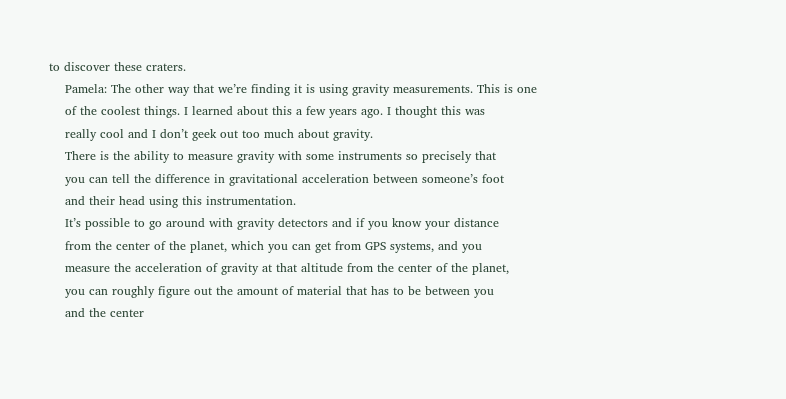to discover these craters.
    Pamela: The other way that we’re finding it is using gravity measurements. This is one
    of the coolest things. I learned about this a few years ago. I thought this was
    really cool and I don’t geek out too much about gravity.
    There is the ability to measure gravity with some instruments so precisely that
    you can tell the difference in gravitational acceleration between someone’s foot
    and their head using this instrumentation.
    It’s possible to go around with gravity detectors and if you know your distance
    from the center of the planet, which you can get from GPS systems, and you
    measure the acceleration of gravity at that altitude from the center of the planet,
    you can roughly figure out the amount of material that has to be between you
    and the center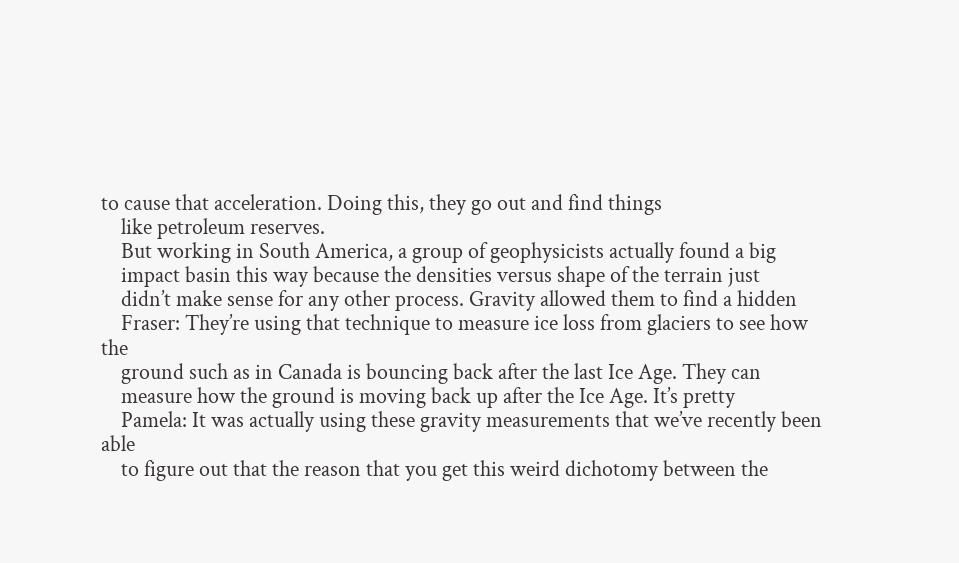to cause that acceleration. Doing this, they go out and find things
    like petroleum reserves.
    But working in South America, a group of geophysicists actually found a big
    impact basin this way because the densities versus shape of the terrain just
    didn’t make sense for any other process. Gravity allowed them to find a hidden
    Fraser: They’re using that technique to measure ice loss from glaciers to see how the
    ground such as in Canada is bouncing back after the last Ice Age. They can
    measure how the ground is moving back up after the Ice Age. It’s pretty
    Pamela: It was actually using these gravity measurements that we’ve recently been able
    to figure out that the reason that you get this weird dichotomy between the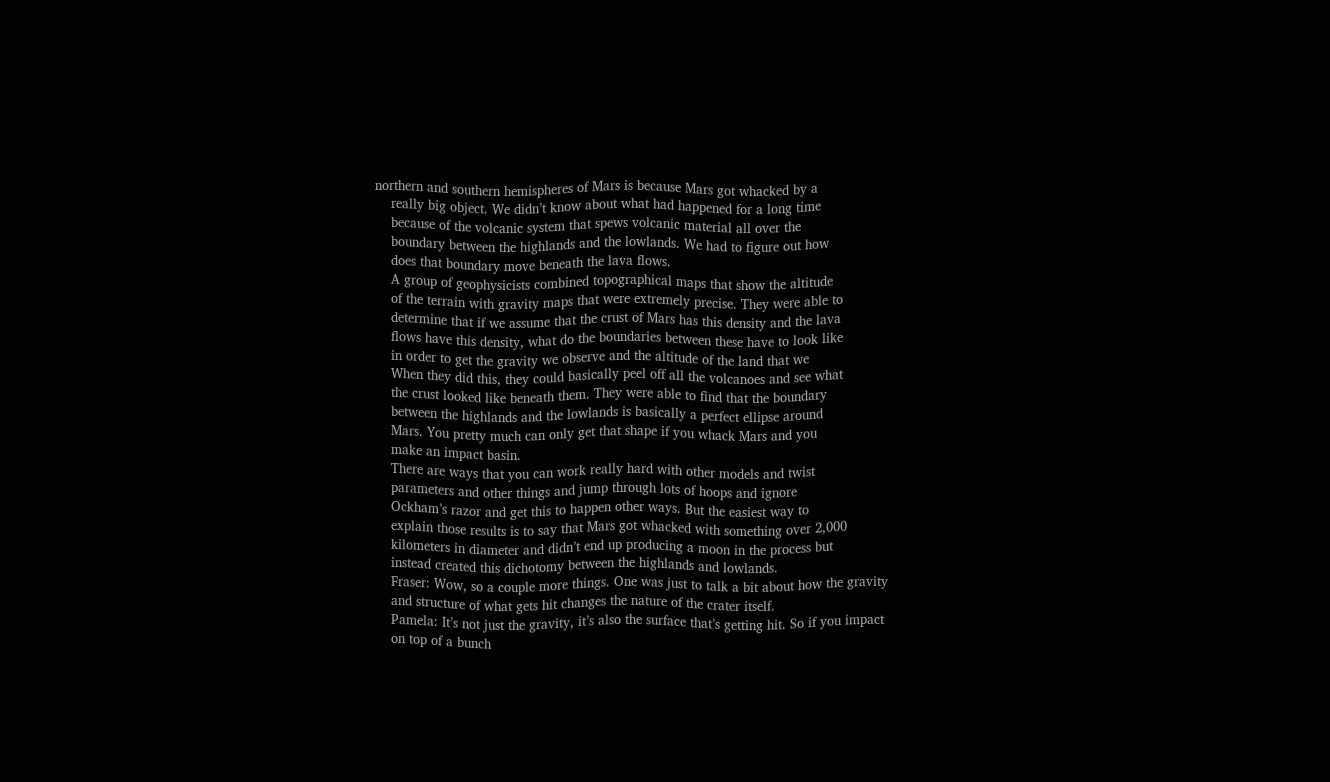northern and southern hemispheres of Mars is because Mars got whacked by a
    really big object. We didn’t know about what had happened for a long time
    because of the volcanic system that spews volcanic material all over the
    boundary between the highlands and the lowlands. We had to figure out how
    does that boundary move beneath the lava flows.
    A group of geophysicists combined topographical maps that show the altitude
    of the terrain with gravity maps that were extremely precise. They were able to
    determine that if we assume that the crust of Mars has this density and the lava
    flows have this density, what do the boundaries between these have to look like
    in order to get the gravity we observe and the altitude of the land that we
    When they did this, they could basically peel off all the volcanoes and see what
    the crust looked like beneath them. They were able to find that the boundary
    between the highlands and the lowlands is basically a perfect ellipse around
    Mars. You pretty much can only get that shape if you whack Mars and you
    make an impact basin.
    There are ways that you can work really hard with other models and twist
    parameters and other things and jump through lots of hoops and ignore
    Ockham’s razor and get this to happen other ways. But the easiest way to
    explain those results is to say that Mars got whacked with something over 2,000
    kilometers in diameter and didn’t end up producing a moon in the process but
    instead created this dichotomy between the highlands and lowlands.
    Fraser: Wow, so a couple more things. One was just to talk a bit about how the gravity
    and structure of what gets hit changes the nature of the crater itself.
    Pamela: It’s not just the gravity, it’s also the surface that’s getting hit. So if you impact
    on top of a bunch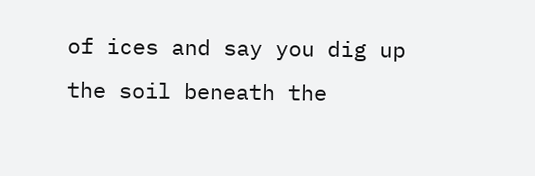of ices and say you dig up the soil beneath the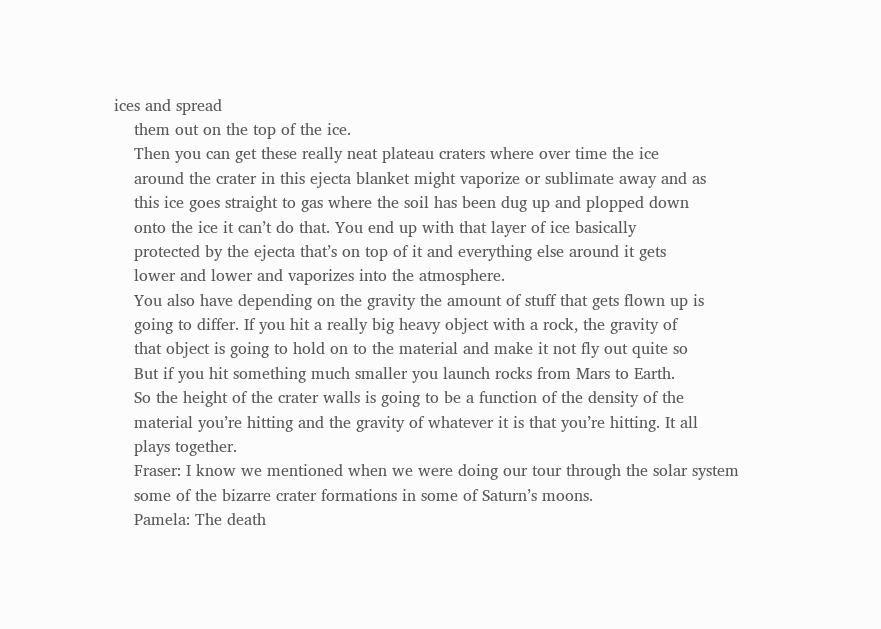ices and spread
    them out on the top of the ice.
    Then you can get these really neat plateau craters where over time the ice
    around the crater in this ejecta blanket might vaporize or sublimate away and as
    this ice goes straight to gas where the soil has been dug up and plopped down
    onto the ice it can’t do that. You end up with that layer of ice basically
    protected by the ejecta that’s on top of it and everything else around it gets
    lower and lower and vaporizes into the atmosphere.
    You also have depending on the gravity the amount of stuff that gets flown up is
    going to differ. If you hit a really big heavy object with a rock, the gravity of
    that object is going to hold on to the material and make it not fly out quite so
    But if you hit something much smaller you launch rocks from Mars to Earth.
    So the height of the crater walls is going to be a function of the density of the
    material you’re hitting and the gravity of whatever it is that you’re hitting. It all
    plays together.
    Fraser: I know we mentioned when we were doing our tour through the solar system
    some of the bizarre crater formations in some of Saturn’s moons.
    Pamela: The death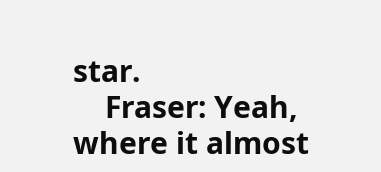star.
    Fraser: Yeah, where it almost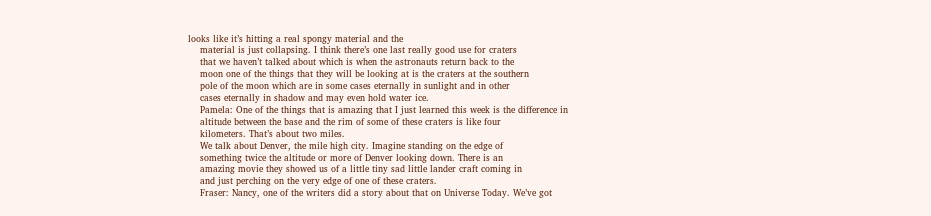looks like it’s hitting a real spongy material and the
    material is just collapsing. I think there’s one last really good use for craters
    that we haven’t talked about which is when the astronauts return back to the
    moon one of the things that they will be looking at is the craters at the southern
    pole of the moon which are in some cases eternally in sunlight and in other
    cases eternally in shadow and may even hold water ice.
    Pamela: One of the things that is amazing that I just learned this week is the difference in
    altitude between the base and the rim of some of these craters is like four
    kilometers. That’s about two miles.
    We talk about Denver, the mile high city. Imagine standing on the edge of
    something twice the altitude or more of Denver looking down. There is an
    amazing movie they showed us of a little tiny sad little lander craft coming in
    and just perching on the very edge of one of these craters.
    Fraser: Nancy, one of the writers did a story about that on Universe Today. We’ve got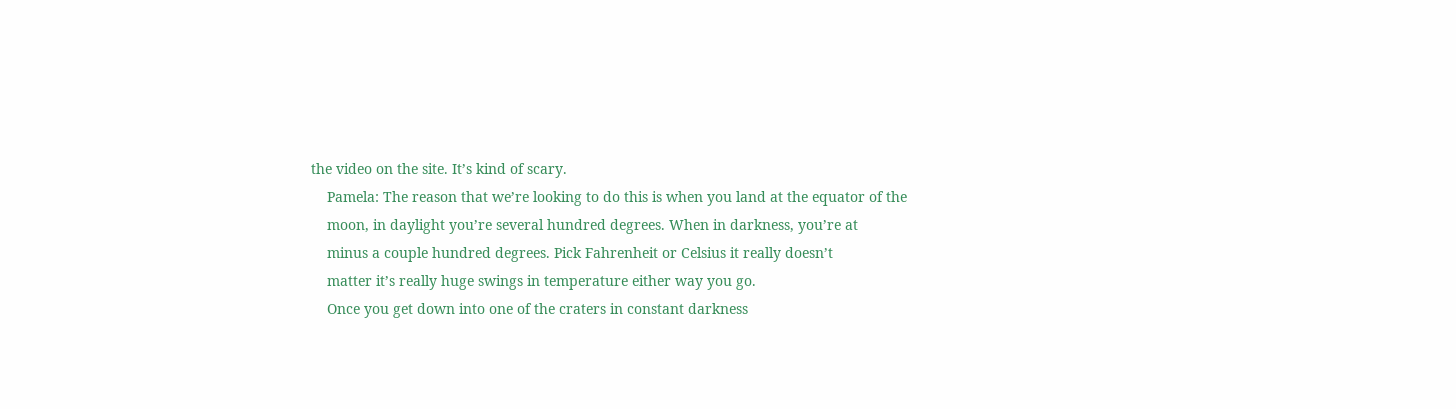the video on the site. It’s kind of scary.
    Pamela: The reason that we’re looking to do this is when you land at the equator of the
    moon, in daylight you’re several hundred degrees. When in darkness, you’re at
    minus a couple hundred degrees. Pick Fahrenheit or Celsius it really doesn’t
    matter it’s really huge swings in temperature either way you go.
    Once you get down into one of the craters in constant darkness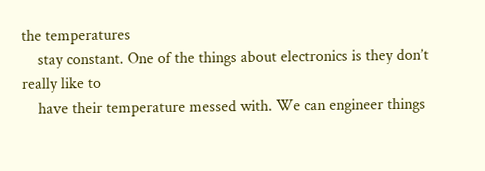the temperatures
    stay constant. One of the things about electronics is they don’t really like to
    have their temperature messed with. We can engineer things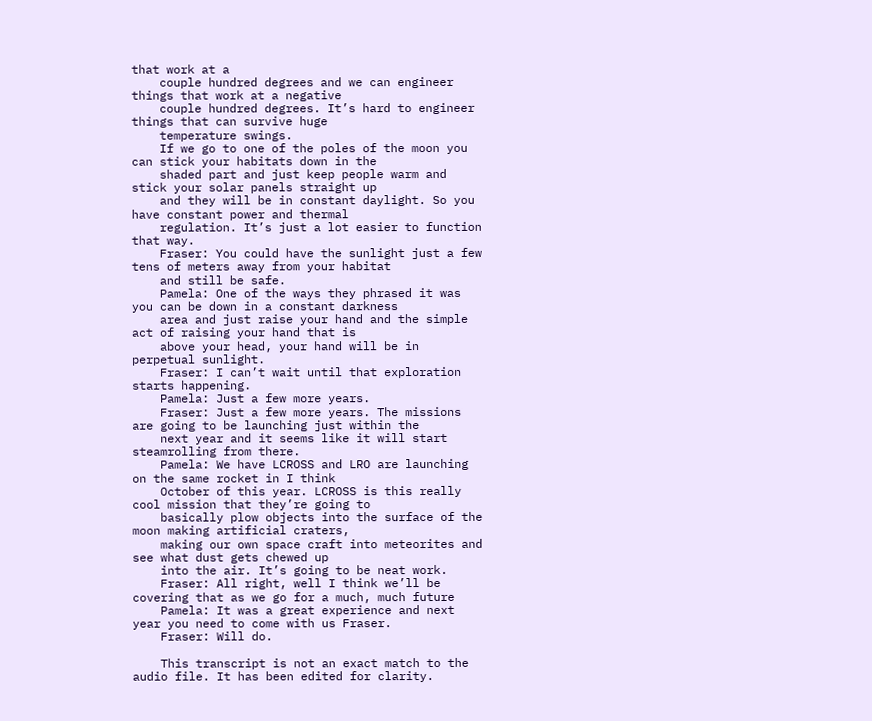that work at a
    couple hundred degrees and we can engineer things that work at a negative
    couple hundred degrees. It’s hard to engineer things that can survive huge
    temperature swings.
    If we go to one of the poles of the moon you can stick your habitats down in the
    shaded part and just keep people warm and stick your solar panels straight up
    and they will be in constant daylight. So you have constant power and thermal
    regulation. It’s just a lot easier to function that way.
    Fraser: You could have the sunlight just a few tens of meters away from your habitat
    and still be safe.
    Pamela: One of the ways they phrased it was you can be down in a constant darkness
    area and just raise your hand and the simple act of raising your hand that is
    above your head, your hand will be in perpetual sunlight.
    Fraser: I can’t wait until that exploration starts happening.
    Pamela: Just a few more years.
    Fraser: Just a few more years. The missions are going to be launching just within the
    next year and it seems like it will start steamrolling from there.
    Pamela: We have LCROSS and LRO are launching on the same rocket in I think
    October of this year. LCROSS is this really cool mission that they’re going to
    basically plow objects into the surface of the moon making artificial craters,
    making our own space craft into meteorites and see what dust gets chewed up
    into the air. It’s going to be neat work.
    Fraser: All right, well I think we’ll be covering that as we go for a much, much future
    Pamela: It was a great experience and next year you need to come with us Fraser.
    Fraser: Will do.

    This transcript is not an exact match to the audio file. It has been edited for clarity.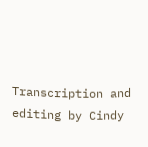Transcription and editing by Cindy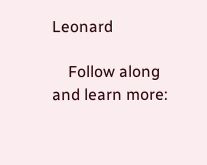Leonard

    Follow along and learn more: